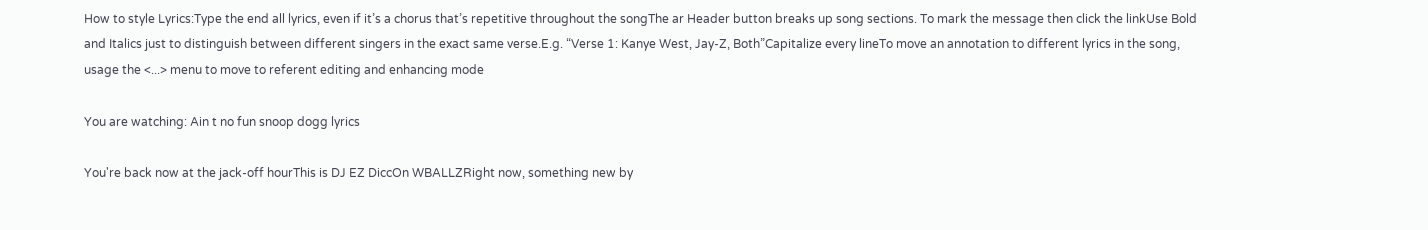How to style Lyrics:Type the end all lyrics, even if it’s a chorus that’s repetitive throughout the songThe ar Header button breaks up song sections. To mark the message then click the linkUse Bold and Italics just to distinguish between different singers in the exact same verse.E.g. “Verse 1: Kanye West, Jay-Z, Both”Capitalize every lineTo move an annotation to different lyrics in the song, usage the <...> menu to move to referent editing and enhancing mode

You are watching: Ain t no fun snoop dogg lyrics

You're back now at the jack-off hourThis is DJ EZ DiccOn WBALLZRight now, something new by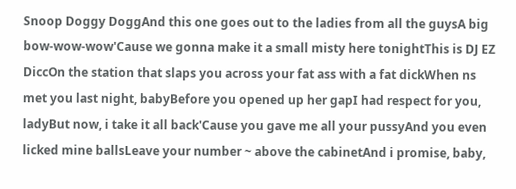Snoop Doggy DoggAnd this one goes out to the ladies from all the guysA big bow-wow-wow'Cause we gonna make it a small misty here tonightThis is DJ EZ DiccOn the station that slaps you across your fat ass with a fat dickWhen ns met you last night, babyBefore you opened up her gapI had respect for you, ladyBut now, i take it all back'Cause you gave me all your pussyAnd you even licked mine ballsLeave your number ~ above the cabinetAnd i promise, baby,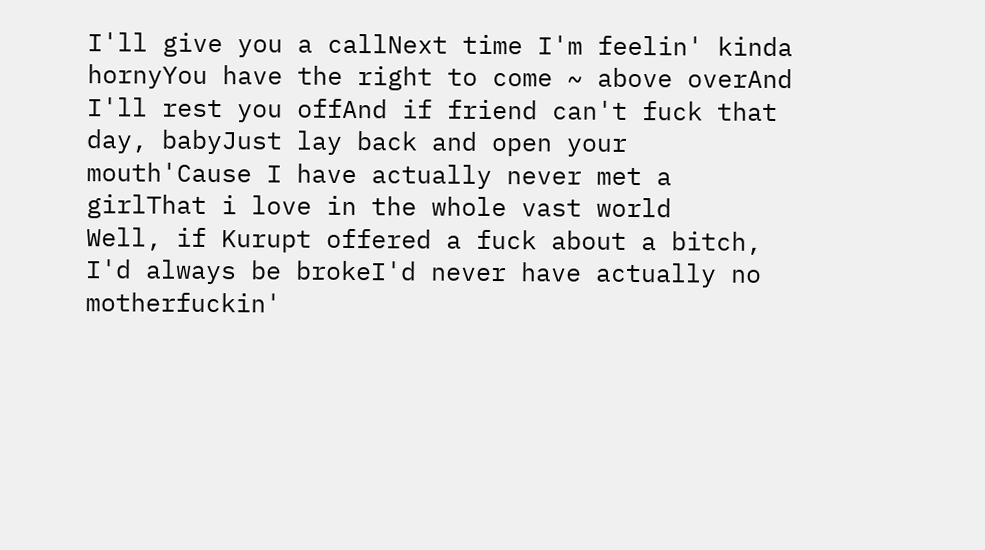I'll give you a callNext time I'm feelin' kinda hornyYou have the right to come ~ above overAnd I'll rest you offAnd if friend can't fuck that day, babyJust lay back and open your mouth'Cause I have actually never met a girlThat i love in the whole vast world
Well, if Kurupt offered a fuck about a bitch, I'd always be brokeI'd never have actually no motherfuckin'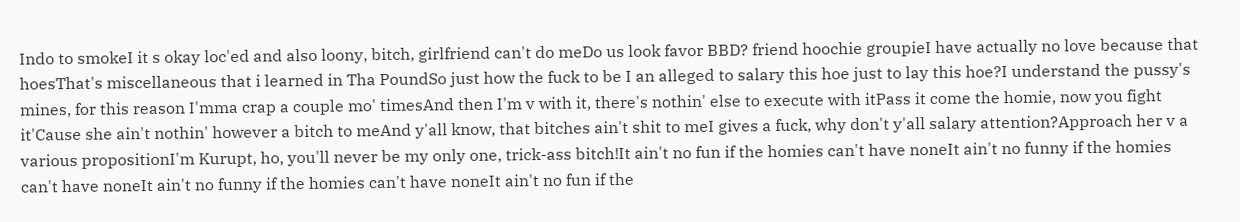Indo to smokeI it s okay loc'ed and also loony, bitch, girlfriend can't do meDo us look favor BBD? friend hoochie groupieI have actually no love because that hoesThat's miscellaneous that i learned in Tha PoundSo just how the fuck to be I an alleged to salary this hoe just to lay this hoe?I understand the pussy's mines, for this reason I'mma crap a couple mo' timesAnd then I'm v with it, there's nothin' else to execute with itPass it come the homie, now you fight it'Cause she ain't nothin' however a bitch to meAnd y'all know, that bitches ain't shit to meI gives a fuck, why don't y'all salary attention?Approach her v a various propositionI'm Kurupt, ho, you'll never be my only one, trick-ass bitch!It ain't no fun if the homies can't have noneIt ain't no funny if the homies can't have noneIt ain't no funny if the homies can't have noneIt ain't no fun if the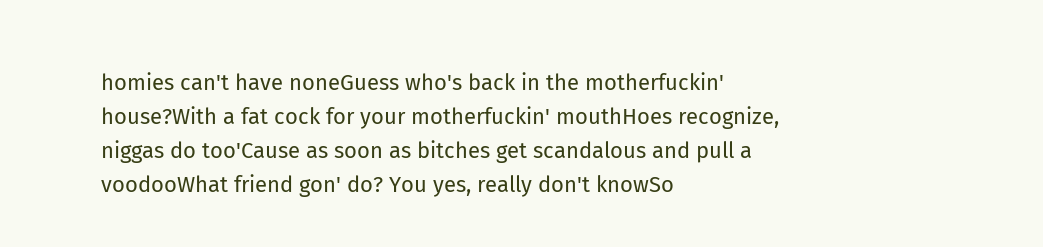homies can't have noneGuess who's back in the motherfuckin' house?With a fat cock for your motherfuckin' mouthHoes recognize, niggas do too'Cause as soon as bitches get scandalous and pull a voodooWhat friend gon' do? You yes, really don't knowSo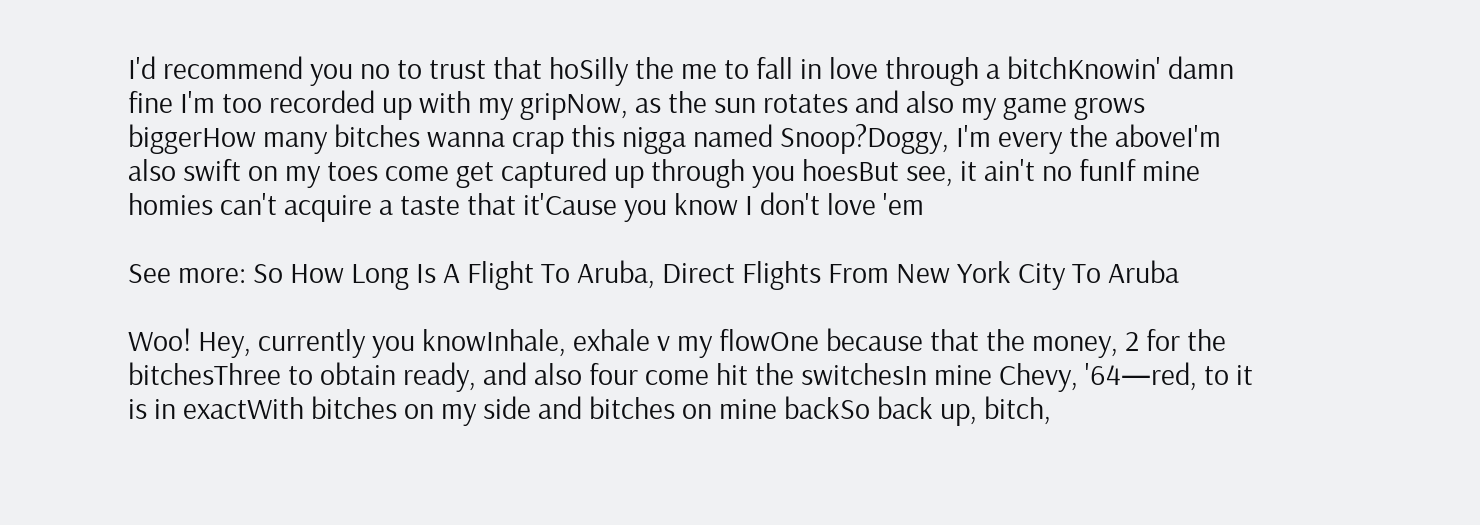I'd recommend you no to trust that hoSilly the me to fall in love through a bitchKnowin' damn fine I'm too recorded up with my gripNow, as the sun rotates and also my game grows biggerHow many bitches wanna crap this nigga named Snoop?Doggy, I'm every the aboveI'm also swift on my toes come get captured up through you hoesBut see, it ain't no funIf mine homies can't acquire a taste that it'Cause you know I don't love 'em

See more: So How Long Is A Flight To Aruba, Direct Flights From New York City To Aruba

Woo! Hey, currently you knowInhale, exhale v my flowOne because that the money, 2 for the bitchesThree to obtain ready, and also four come hit the switchesIn mine Chevy, '64—red, to it is in exactWith bitches on my side and bitches on mine backSo back up, bitch,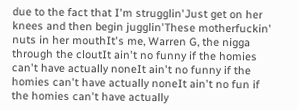due to the fact that I'm strugglin'Just get on her knees and then begin jugglin'These motherfuckin' nuts in her mouthIt's me, Warren G, the nigga through the cloutIt ain't no funny if the homies can't have actually noneIt ain't no funny if the homies can't have actually noneIt ain't no fun if the homies can't have actually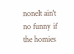noneIt ain't no funny if the homies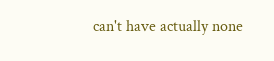can't have actually none